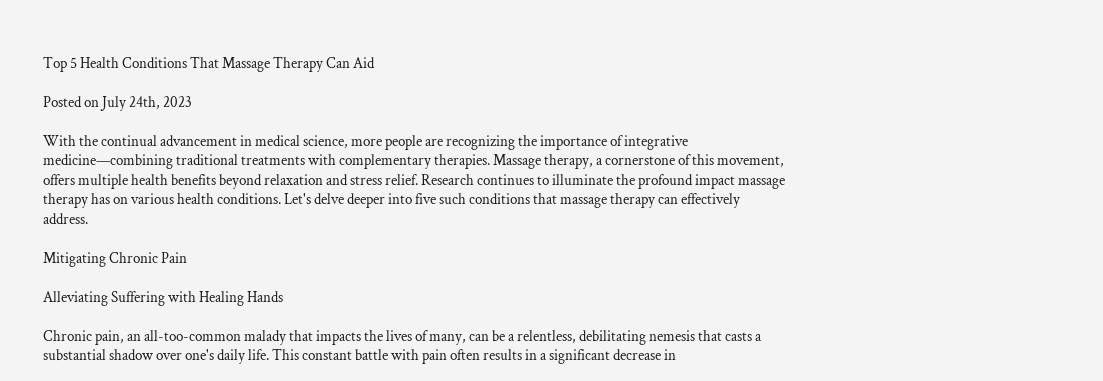Top 5 Health Conditions That Massage Therapy Can Aid

Posted on July 24th, 2023

With the continual advancement in medical science, more people are recognizing the importance of integrative medicine—combining traditional treatments with complementary therapies. Massage therapy, a cornerstone of this movement, offers multiple health benefits beyond relaxation and stress relief. Research continues to illuminate the profound impact massage therapy has on various health conditions. Let's delve deeper into five such conditions that massage therapy can effectively address.

Mitigating Chronic Pain

Alleviating Suffering with Healing Hands

Chronic pain, an all-too-common malady that impacts the lives of many, can be a relentless, debilitating nemesis that casts a substantial shadow over one's daily life. This constant battle with pain often results in a significant decrease in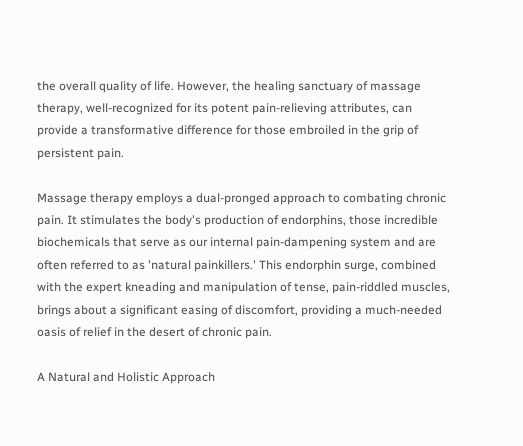the overall quality of life. However, the healing sanctuary of massage therapy, well-recognized for its potent pain-relieving attributes, can provide a transformative difference for those embroiled in the grip of persistent pain.

Massage therapy employs a dual-pronged approach to combating chronic pain. It stimulates the body's production of endorphins, those incredible biochemicals that serve as our internal pain-dampening system and are often referred to as 'natural painkillers.' This endorphin surge, combined with the expert kneading and manipulation of tense, pain-riddled muscles, brings about a significant easing of discomfort, providing a much-needed oasis of relief in the desert of chronic pain.

A Natural and Holistic Approach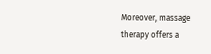Moreover, massage therapy offers a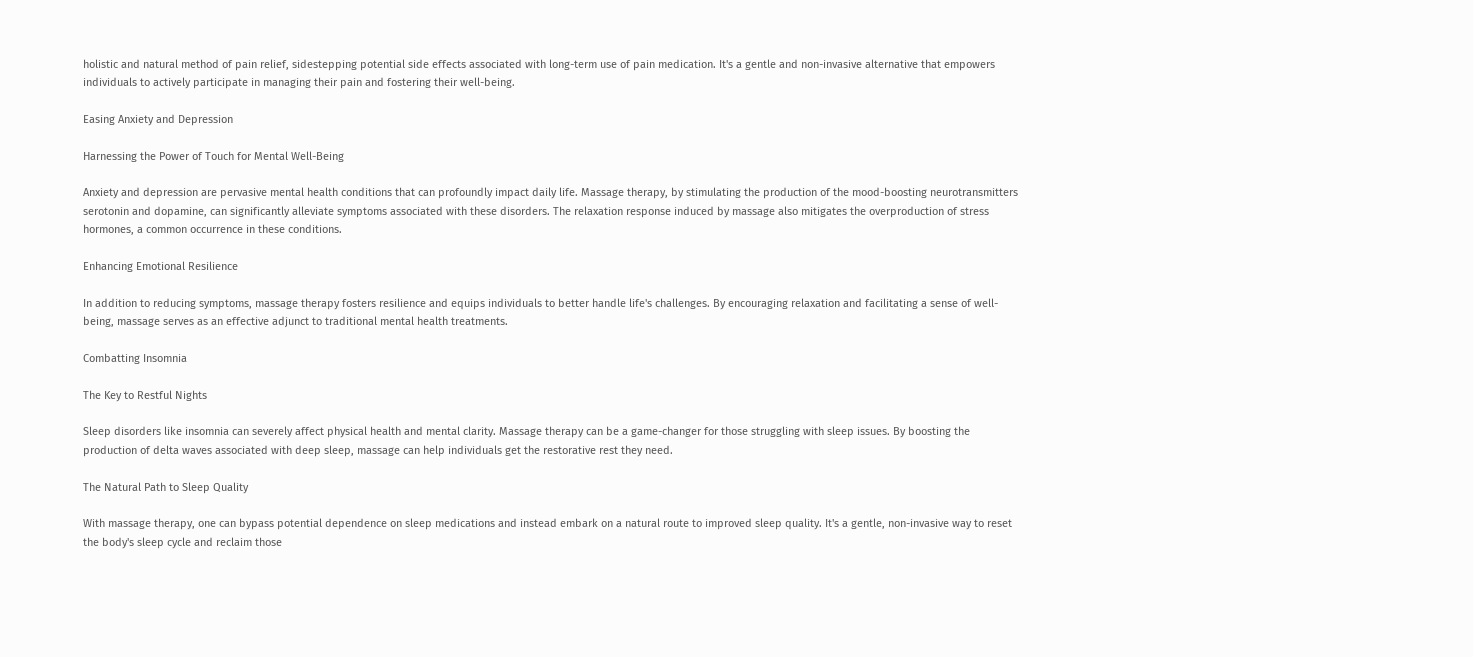holistic and natural method of pain relief, sidestepping potential side effects associated with long-term use of pain medication. It's a gentle and non-invasive alternative that empowers individuals to actively participate in managing their pain and fostering their well-being.

Easing Anxiety and Depression

Harnessing the Power of Touch for Mental Well-Being

Anxiety and depression are pervasive mental health conditions that can profoundly impact daily life. Massage therapy, by stimulating the production of the mood-boosting neurotransmitters serotonin and dopamine, can significantly alleviate symptoms associated with these disorders. The relaxation response induced by massage also mitigates the overproduction of stress hormones, a common occurrence in these conditions.

Enhancing Emotional Resilience

In addition to reducing symptoms, massage therapy fosters resilience and equips individuals to better handle life's challenges. By encouraging relaxation and facilitating a sense of well-being, massage serves as an effective adjunct to traditional mental health treatments.

Combatting Insomnia

The Key to Restful Nights

Sleep disorders like insomnia can severely affect physical health and mental clarity. Massage therapy can be a game-changer for those struggling with sleep issues. By boosting the production of delta waves associated with deep sleep, massage can help individuals get the restorative rest they need.

The Natural Path to Sleep Quality

With massage therapy, one can bypass potential dependence on sleep medications and instead embark on a natural route to improved sleep quality. It's a gentle, non-invasive way to reset the body's sleep cycle and reclaim those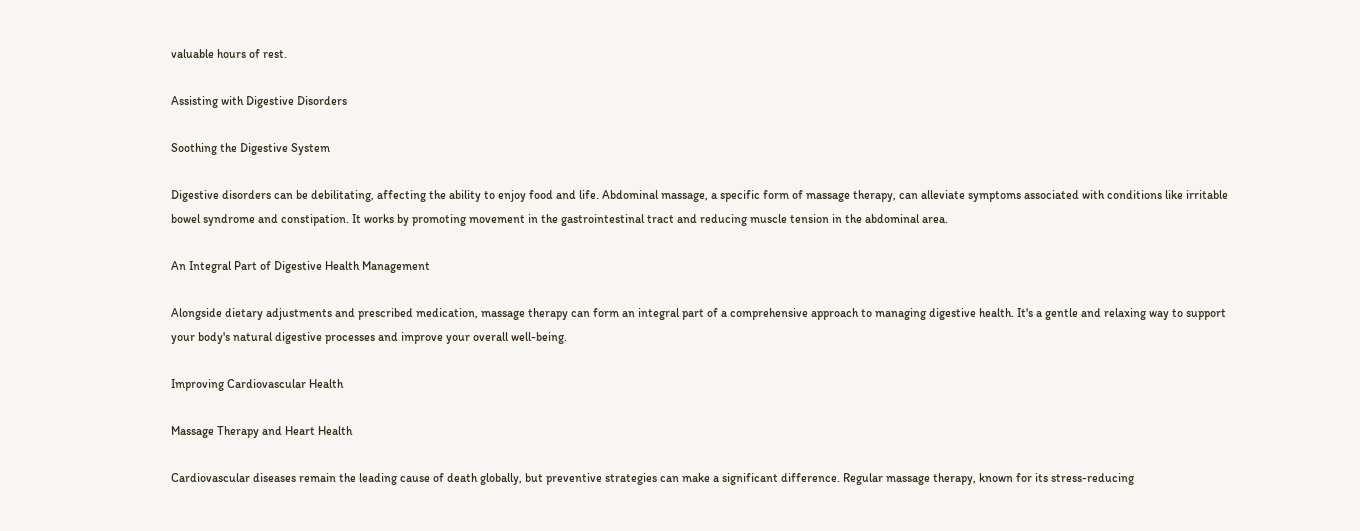valuable hours of rest.

Assisting with Digestive Disorders

Soothing the Digestive System

Digestive disorders can be debilitating, affecting the ability to enjoy food and life. Abdominal massage, a specific form of massage therapy, can alleviate symptoms associated with conditions like irritable bowel syndrome and constipation. It works by promoting movement in the gastrointestinal tract and reducing muscle tension in the abdominal area.

An Integral Part of Digestive Health Management

Alongside dietary adjustments and prescribed medication, massage therapy can form an integral part of a comprehensive approach to managing digestive health. It's a gentle and relaxing way to support your body's natural digestive processes and improve your overall well-being.

Improving Cardiovascular Health

Massage Therapy and Heart Health

Cardiovascular diseases remain the leading cause of death globally, but preventive strategies can make a significant difference. Regular massage therapy, known for its stress-reducing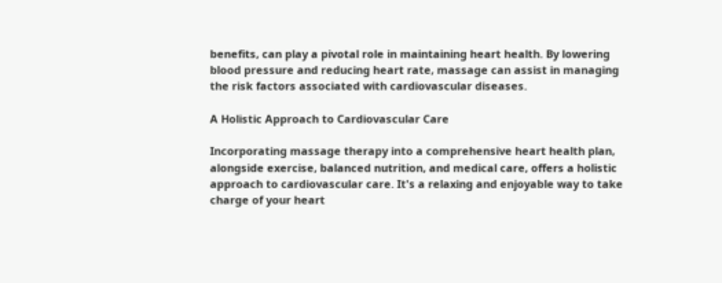benefits, can play a pivotal role in maintaining heart health. By lowering blood pressure and reducing heart rate, massage can assist in managing the risk factors associated with cardiovascular diseases.

A Holistic Approach to Cardiovascular Care

Incorporating massage therapy into a comprehensive heart health plan, alongside exercise, balanced nutrition, and medical care, offers a holistic approach to cardiovascular care. It's a relaxing and enjoyable way to take charge of your heart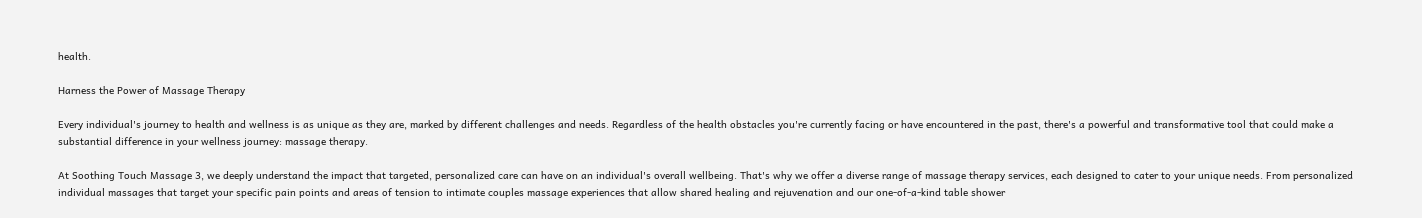health.

Harness the Power of Massage Therapy

Every individual's journey to health and wellness is as unique as they are, marked by different challenges and needs. Regardless of the health obstacles you're currently facing or have encountered in the past, there's a powerful and transformative tool that could make a substantial difference in your wellness journey: massage therapy.

At Soothing Touch Massage 3, we deeply understand the impact that targeted, personalized care can have on an individual's overall wellbeing. That's why we offer a diverse range of massage therapy services, each designed to cater to your unique needs. From personalized individual massages that target your specific pain points and areas of tension to intimate couples massage experiences that allow shared healing and rejuvenation and our one-of-a-kind table shower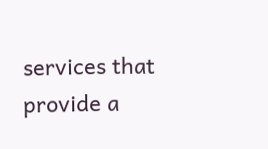services that provide a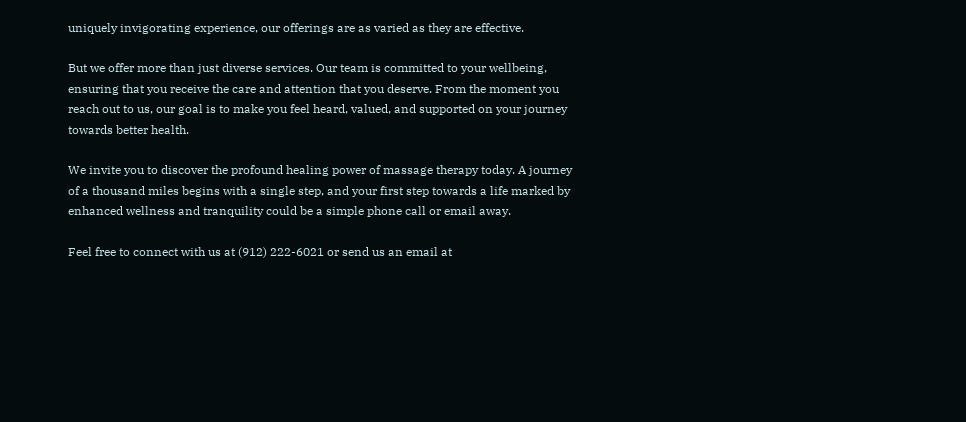uniquely invigorating experience, our offerings are as varied as they are effective.

But we offer more than just diverse services. Our team is committed to your wellbeing, ensuring that you receive the care and attention that you deserve. From the moment you reach out to us, our goal is to make you feel heard, valued, and supported on your journey towards better health.

We invite you to discover the profound healing power of massage therapy today. A journey of a thousand miles begins with a single step, and your first step towards a life marked by enhanced wellness and tranquility could be a simple phone call or email away.

Feel free to connect with us at (912) 222-6021 or send us an email at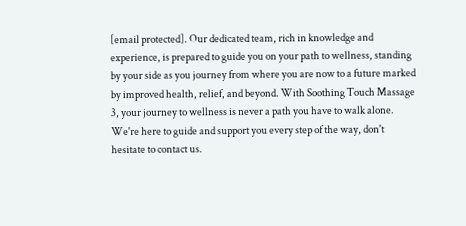[email protected]. Our dedicated team, rich in knowledge and experience, is prepared to guide you on your path to wellness, standing by your side as you journey from where you are now to a future marked by improved health, relief, and beyond. With Soothing Touch Massage 3, your journey to wellness is never a path you have to walk alone. We're here to guide and support you every step of the way, don't hesitate to contact us.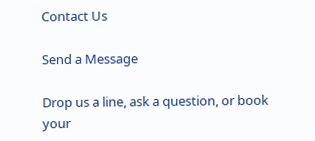Contact Us

Send a Message

Drop us a line, ask a question, or book your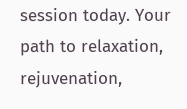session today. Your path to relaxation, rejuvenation,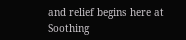and relief begins here at Soothing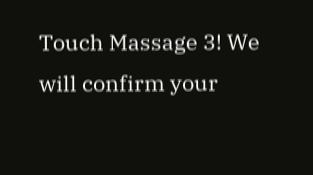Touch Massage 3! We will confirm your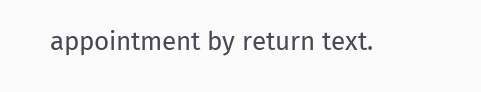appointment by return text.